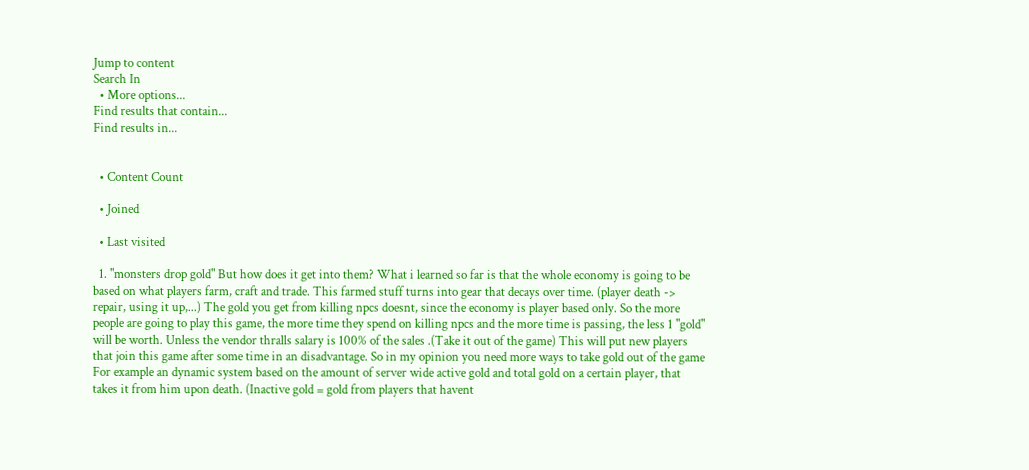Jump to content
Search In
  • More options...
Find results that contain...
Find results in...


  • Content Count

  • Joined

  • Last visited

  1. "monsters drop gold" But how does it get into them? What i learned so far is that the whole economy is going to be based on what players farm, craft and trade. This farmed stuff turns into gear that decays over time. (player death -> repair, using it up,...) The gold you get from killing npcs doesnt, since the economy is player based only. So the more people are going to play this game, the more time they spend on killing npcs and the more time is passing, the less 1 "gold" will be worth. Unless the vendor thralls salary is 100% of the sales .(Take it out of the game) This will put new players that join this game after some time in an disadvantage. So in my opinion you need more ways to take gold out of the game For example an dynamic system based on the amount of server wide active gold and total gold on a certain player, that takes it from him upon death. (Inactive gold = gold from players that havent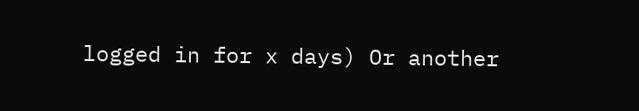logged in for x days) Or another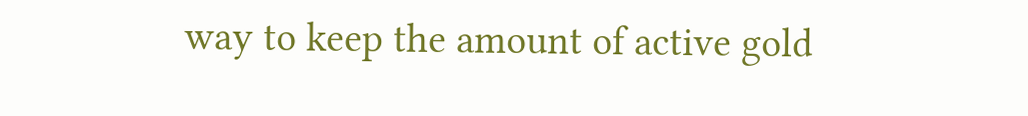way to keep the amount of active gold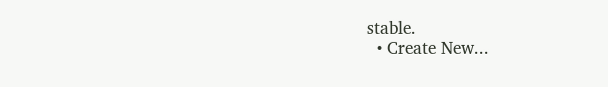stable.
  • Create New...